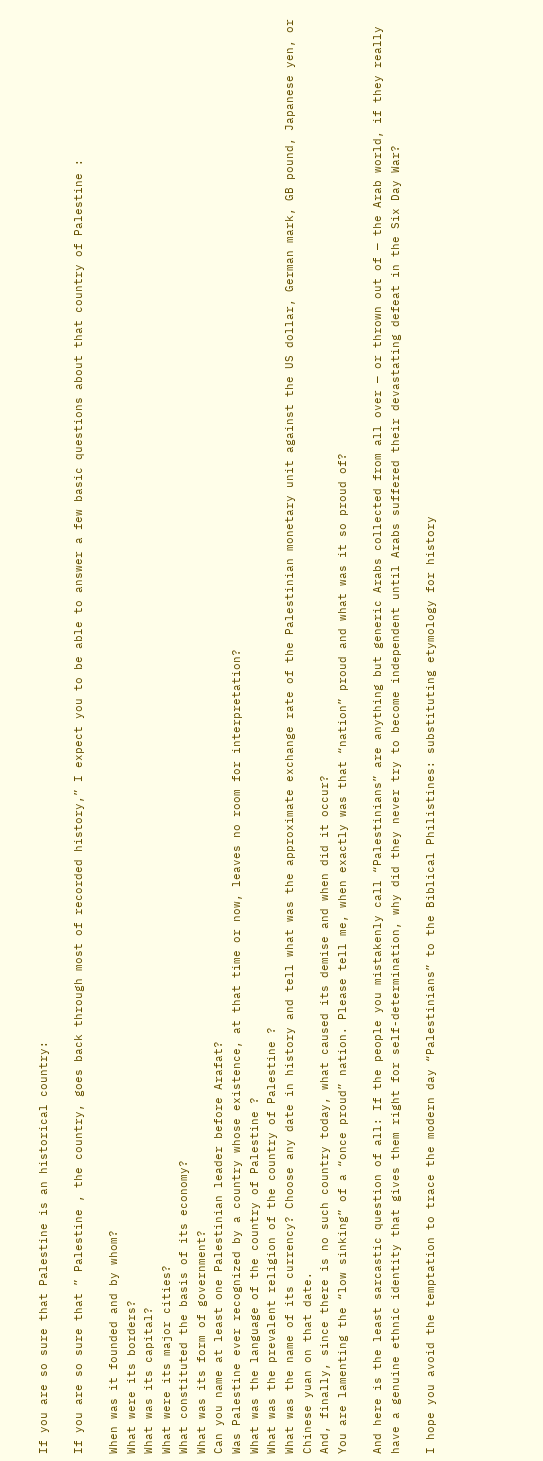If you are so sure that Palestine is an historical country:

If you are so sure that ” Palestine , the country, goes back through most of recorded history,” I expect you to be able to answer a few basic questions about that country of Palestine :

When was it founded and by whom?
What were its borders?
What was its capital?
What were its major cities?
What constituted the basis of its economy?
What was its form of government?
Can you name at least one Palestinian leader before Arafat?
Was Palestine ever recognized by a country whose existence, at that time or now, leaves no room for interpretation?
What was the language of the country of Palestine ?
What was the prevalent religion of the country of Palestine ?
What was the name of its currency? Choose any date in history and tell what was the approximate exchange rate of the Palestinian monetary unit against the US dollar, German mark, GB pound, Japanese yen, or Chinese yuan on that date.
And, finally, since there is no such country today, what caused its demise and when did it occur?
You are lamenting the “low sinking” of a “once proud” nation. Please tell me, when exactly was that “nation” proud and what was it so proud of?

And here is the least sarcastic question of all: If the people you mistakenly call “Palestinians” are anything but generic Arabs collected from all over — or thrown out of — the Arab world, if they really have a genuine ethnic identity that gives them right for self-determination, why did they never try to become independent until Arabs suffered their devastating defeat in the Six Day War?

I hope you avoid the temptation to trace the modern day “Palestinians” to the Biblical Philistines: substituting etymology for history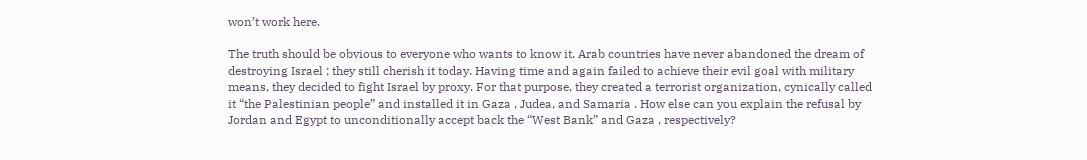won’t work here.

The truth should be obvious to everyone who wants to know it. Arab countries have never abandoned the dream of destroying Israel ; they still cherish it today. Having time and again failed to achieve their evil goal with military means, they decided to fight Israel by proxy. For that purpose, they created a terrorist organization, cynically called it “the Palestinian people” and installed it in Gaza , Judea, and Samaria . How else can you explain the refusal by Jordan and Egypt to unconditionally accept back the “West Bank” and Gaza , respectively?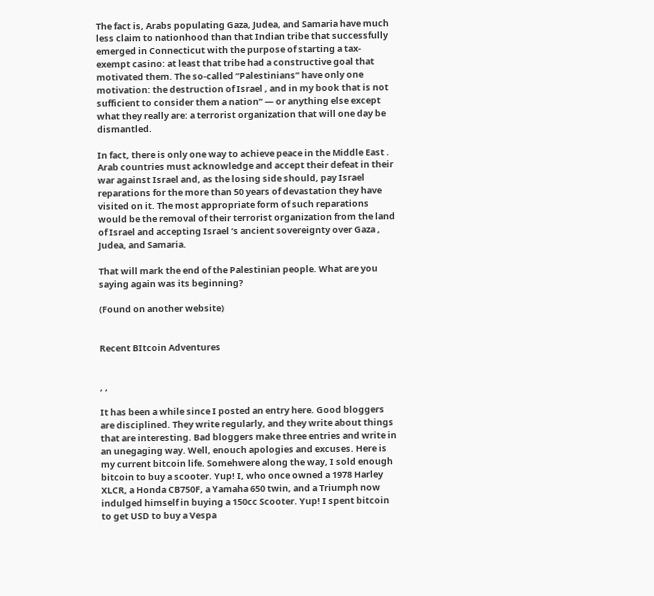The fact is, Arabs populating Gaza, Judea, and Samaria have much less claim to nationhood than that Indian tribe that successfully emerged in Connecticut with the purpose of starting a tax-exempt casino: at least that tribe had a constructive goal that motivated them. The so-called “Palestinians” have only one motivation: the destruction of Israel , and in my book that is not sufficient to consider them a nation” — or anything else except what they really are: a terrorist organization that will one day be dismantled.

In fact, there is only one way to achieve peace in the Middle East . Arab countries must acknowledge and accept their defeat in their war against Israel and, as the losing side should, pay Israel reparations for the more than 50 years of devastation they have visited on it. The most appropriate form of such reparations would be the removal of their terrorist organization from the land of Israel and accepting Israel ‘s ancient sovereignty over Gaza , Judea, and Samaria.

That will mark the end of the Palestinian people. What are you saying again was its beginning?

(Found on another website)


Recent BItcoin Adventures


, ,

It has been a while since I posted an entry here. Good bloggers are disciplined. They write regularly, and they write about things that are interesting. Bad bloggers make three entries and write in an unegaging way. Well, enouch apologies and excuses. Here is my current bitcoin life. Somehwere along the way, I sold enough bitcoin to buy a scooter. Yup! I, who once owned a 1978 Harley XLCR, a Honda CB750F, a Yamaha 650 twin, and a Triumph now indulged himself in buying a 150cc Scooter. Yup! I spent bitcoin to get USD to buy a Vespa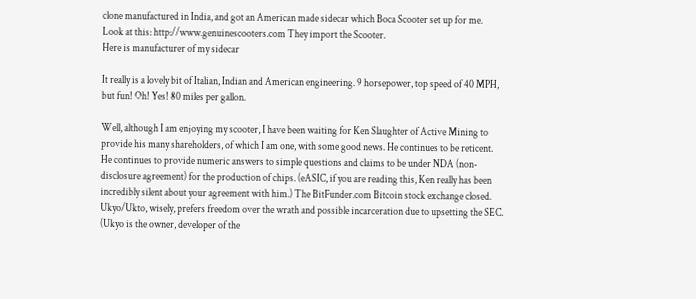clone manufactured in India, and got an American made sidecar which Boca Scooter set up for me.
Look at this: http://www.genuinescooters.com They import the Scooter.
Here is manufacturer of my sidecar

It really is a lovely bit of Italian, Indian and American engineering. 9 horsepower, top speed of 40 MPH, but fun! Oh! Yes! 80 miles per gallon.

Well, although I am enjoying my scooter, I have been waiting for Ken Slaughter of Active Mining to provide his many shareholders, of which I am one, with some good news. He continues to be reticent. He continues to provide numeric answers to simple questions and claims to be under NDA (non-disclosure agreement) for the production of chips. (eASIC, if you are reading this, Ken really has been incredibly silent about your agreement with him.) The BitFunder.com Bitcoin stock exchange closed. Ukyo/Ukto, wisely, prefers freedom over the wrath and possible incarceration due to upsetting the SEC. (Ukyo is the owner, developer of the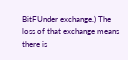BitFUnder exchange.) The loss of that exchange means there is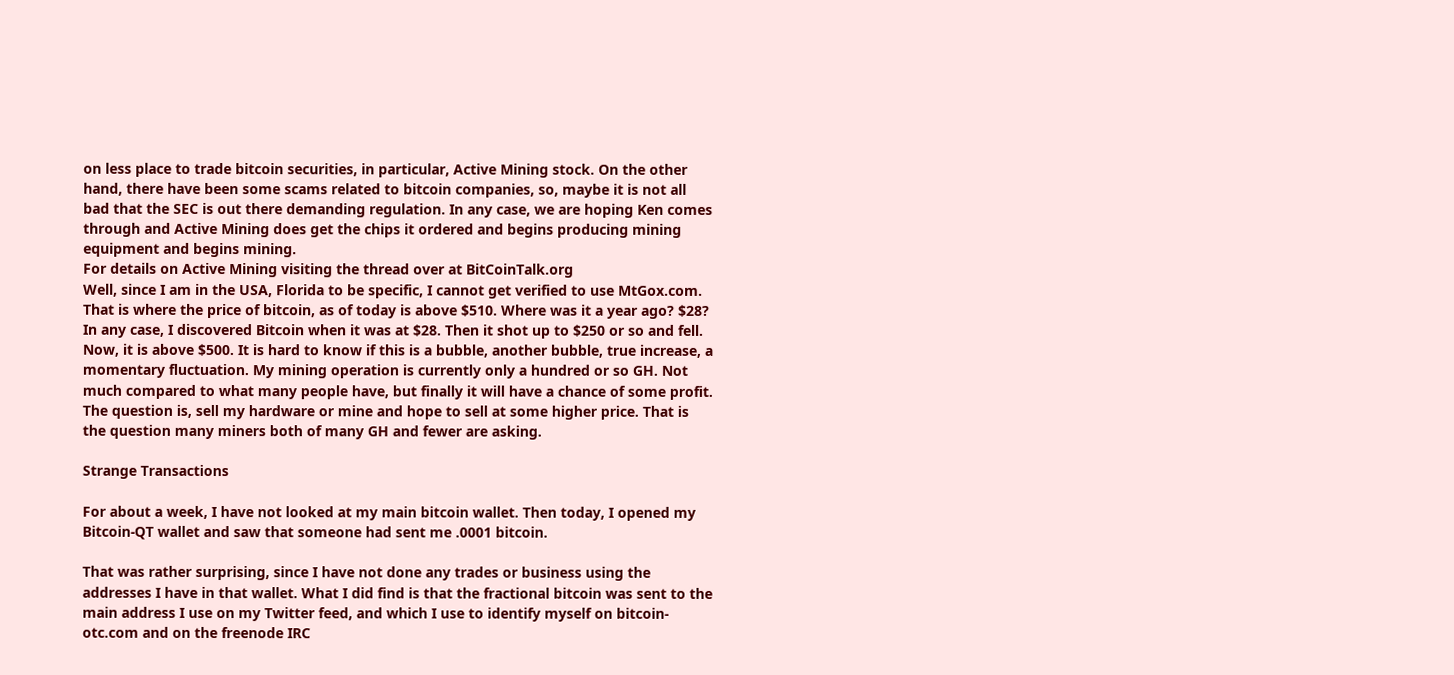on less place to trade bitcoin securities, in particular, Active Mining stock. On the other hand, there have been some scams related to bitcoin companies, so, maybe it is not all bad that the SEC is out there demanding regulation. In any case, we are hoping Ken comes through and Active Mining does get the chips it ordered and begins producing mining equipment and begins mining.
For details on Active Mining visiting the thread over at BitCoinTalk.org
Well, since I am in the USA, Florida to be specific, I cannot get verified to use MtGox.com. That is where the price of bitcoin, as of today is above $510. Where was it a year ago? $28? In any case, I discovered Bitcoin when it was at $28. Then it shot up to $250 or so and fell. Now, it is above $500. It is hard to know if this is a bubble, another bubble, true increase, a momentary fluctuation. My mining operation is currently only a hundred or so GH. Not much compared to what many people have, but finally it will have a chance of some profit. The question is, sell my hardware or mine and hope to sell at some higher price. That is the question many miners both of many GH and fewer are asking.

Strange Transactions

For about a week, I have not looked at my main bitcoin wallet. Then today, I opened my Bitcoin-QT wallet and saw that someone had sent me .0001 bitcoin.

That was rather surprising, since I have not done any trades or business using the addresses I have in that wallet. What I did find is that the fractional bitcoin was sent to the main address I use on my Twitter feed, and which I use to identify myself on bitcoin-otc.com and on the freenode IRC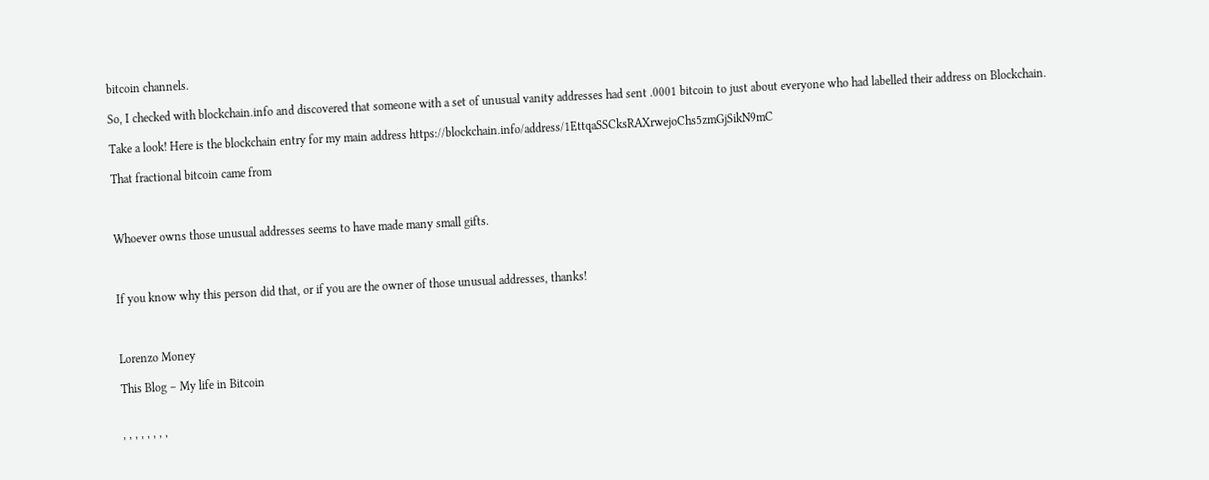bitcoin channels.

So, I checked with blockchain.info and discovered that someone with a set of unusual vanity addresses had sent .0001 bitcoin to just about everyone who had labelled their address on Blockchain.

Take a look! Here is the blockchain entry for my main address https://blockchain.info/address/1EttqaSSCksRAXrwejoChs5zmGjSikN9mC

That fractional bitcoin came from



Whoever owns those unusual addresses seems to have made many small gifts.



If you know why this person did that, or if you are the owner of those unusual addresses, thanks!



Lorenzo Money

This Blog – My life in Bitcoin


, , , , , , , ,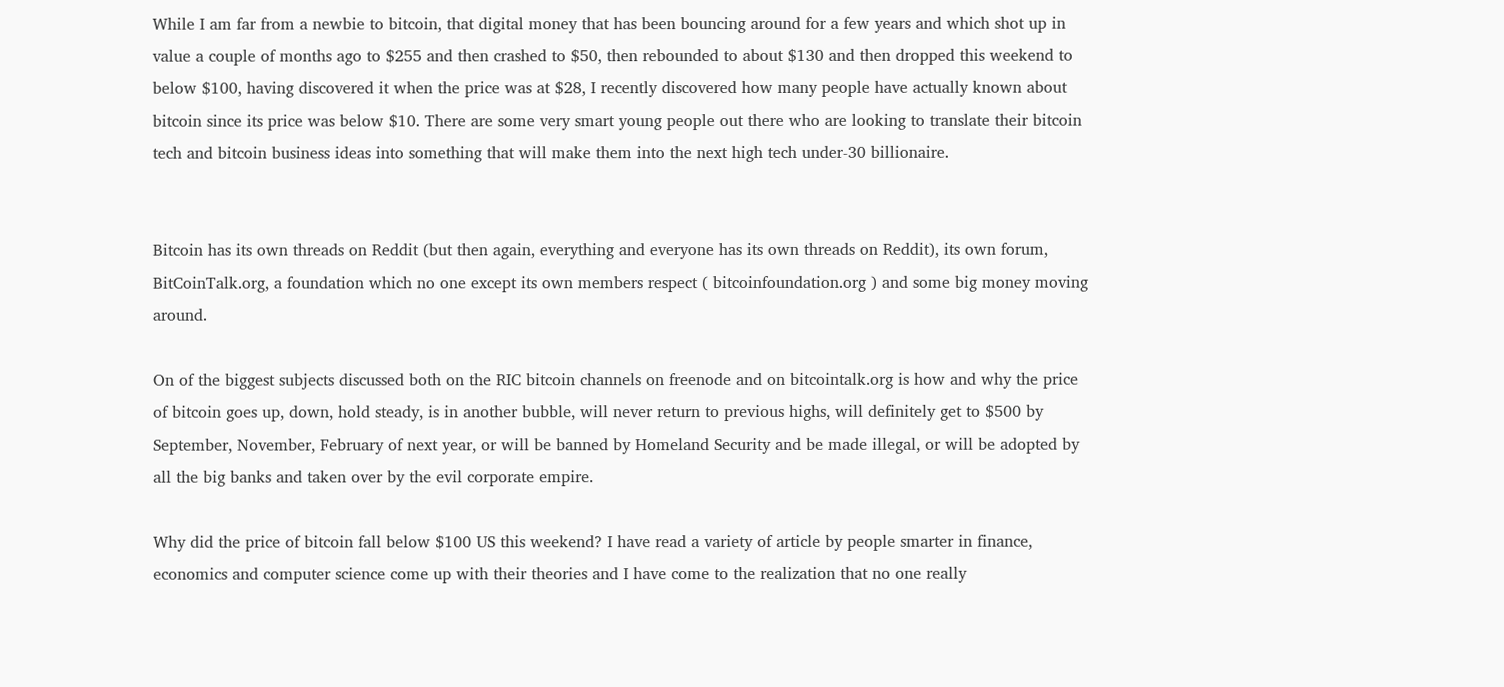While I am far from a newbie to bitcoin, that digital money that has been bouncing around for a few years and which shot up in value a couple of months ago to $255 and then crashed to $50, then rebounded to about $130 and then dropped this weekend to below $100, having discovered it when the price was at $28, I recently discovered how many people have actually known about bitcoin since its price was below $10. There are some very smart young people out there who are looking to translate their bitcoin tech and bitcoin business ideas into something that will make them into the next high tech under-30 billionaire.


Bitcoin has its own threads on Reddit (but then again, everything and everyone has its own threads on Reddit), its own forum, BitCoinTalk.org, a foundation which no one except its own members respect ( bitcoinfoundation.org ) and some big money moving around.

On of the biggest subjects discussed both on the RIC bitcoin channels on freenode and on bitcointalk.org is how and why the price of bitcoin goes up, down, hold steady, is in another bubble, will never return to previous highs, will definitely get to $500 by September, November, February of next year, or will be banned by Homeland Security and be made illegal, or will be adopted by all the big banks and taken over by the evil corporate empire.

Why did the price of bitcoin fall below $100 US this weekend? I have read a variety of article by people smarter in finance, economics and computer science come up with their theories and I have come to the realization that no one really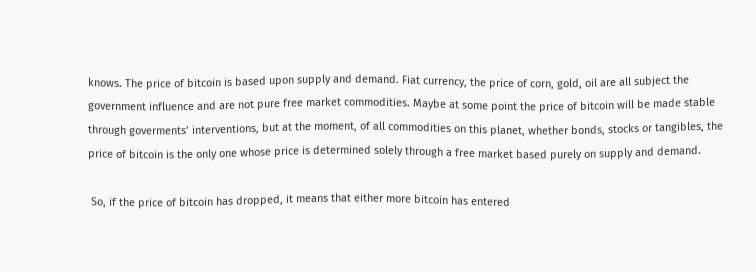knows. The price of bitcoin is based upon supply and demand. Fiat currency, the price of corn, gold, oil are all subject the government influence and are not pure free market commodities. Maybe at some point the price of bitcoin will be made stable through goverments’ interventions, but at the moment, of all commodities on this planet, whether bonds, stocks or tangibles, the price of bitcoin is the only one whose price is determined solely through a free market based purely on supply and demand.

 So, if the price of bitcoin has dropped, it means that either more bitcoin has entered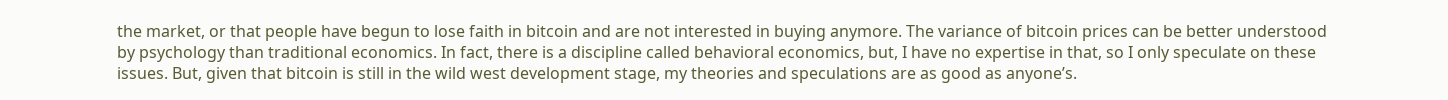the market, or that people have begun to lose faith in bitcoin and are not interested in buying anymore. The variance of bitcoin prices can be better understood by psychology than traditional economics. In fact, there is a discipline called behavioral economics, but, I have no expertise in that, so I only speculate on these issues. But, given that bitcoin is still in the wild west development stage, my theories and speculations are as good as anyone’s.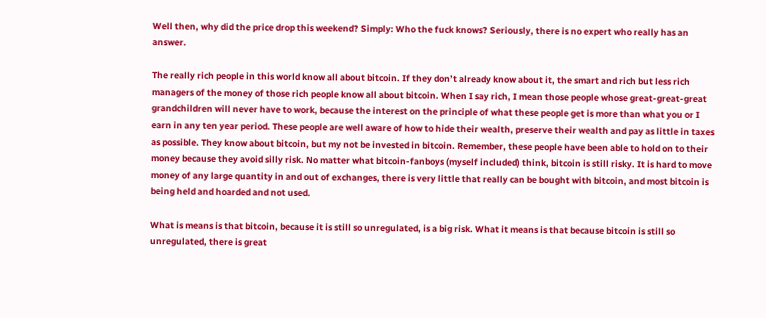Well then, why did the price drop this weekend? Simply: Who the fuck knows? Seriously, there is no expert who really has an answer.

The really rich people in this world know all about bitcoin. If they don’t already know about it, the smart and rich but less rich managers of the money of those rich people know all about bitcoin. When I say rich, I mean those people whose great-great-great grandchildren will never have to work, because the interest on the principle of what these people get is more than what you or I earn in any ten year period. These people are well aware of how to hide their wealth, preserve their wealth and pay as little in taxes as possible. They know about bitcoin, but my not be invested in bitcoin. Remember, these people have been able to hold on to their money because they avoid silly risk. No matter what bitcoin-fanboys (myself included) think, bitcoin is still risky. It is hard to move money of any large quantity in and out of exchanges, there is very little that really can be bought with bitcoin, and most bitcoin is being held and hoarded and not used.

What is means is that bitcoin, because it is still so unregulated, is a big risk. What it means is that because bitcoin is still so unregulated, there is great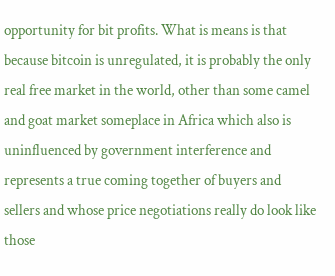opportunity for bit profits. What is means is that because bitcoin is unregulated, it is probably the only real free market in the world, other than some camel and goat market someplace in Africa which also is uninfluenced by government interference and represents a true coming together of buyers and sellers and whose price negotiations really do look like those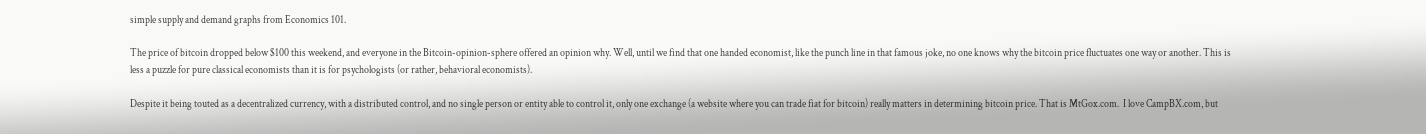simple supply and demand graphs from Economics 101.

The price of bitcoin dropped below $100 this weekend, and everyone in the Bitcoin-opinion-sphere offered an opinion why. Well, until we find that one handed economist, like the punch line in that famous joke, no one knows why the bitcoin price fluctuates one way or another. This is less a puzzle for pure classical economists than it is for psychologists (or rather, behavioral economists).

Despite it being touted as a decentralized currency, with a distributed control, and no single person or entity able to control it, only one exchange (a website where you can trade fiat for bitcoin) really matters in determining bitcoin price. That is MtGox.com.  I love CampBX.com, but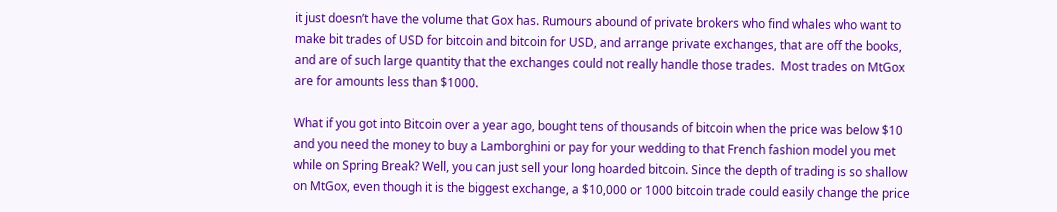it just doesn’t have the volume that Gox has. Rumours abound of private brokers who find whales who want to make bit trades of USD for bitcoin and bitcoin for USD, and arrange private exchanges, that are off the books, and are of such large quantity that the exchanges could not really handle those trades.  Most trades on MtGox are for amounts less than $1000.

What if you got into Bitcoin over a year ago, bought tens of thousands of bitcoin when the price was below $10 and you need the money to buy a Lamborghini or pay for your wedding to that French fashion model you met while on Spring Break? Well, you can just sell your long hoarded bitcoin. Since the depth of trading is so shallow on MtGox, even though it is the biggest exchange, a $10,000 or 1000 bitcoin trade could easily change the price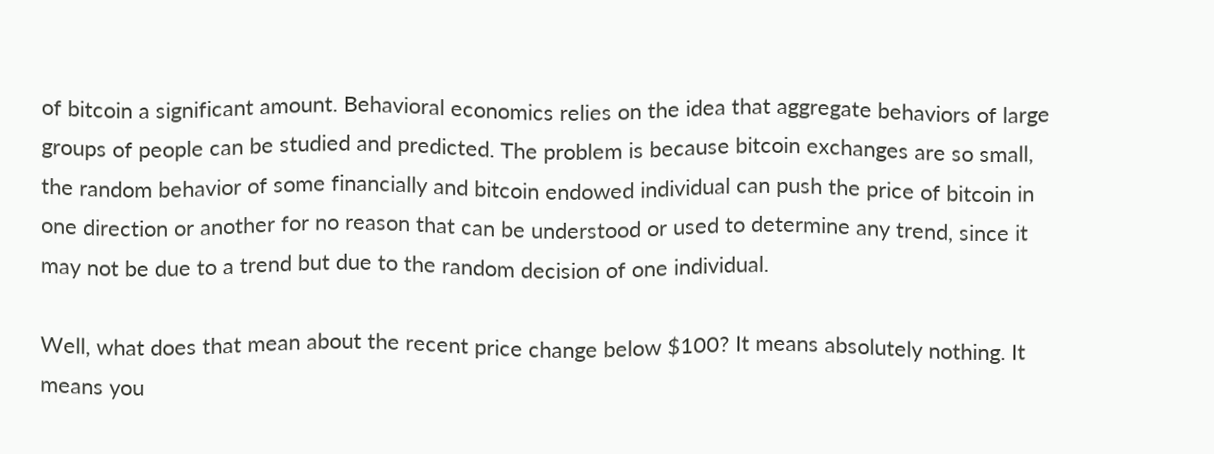of bitcoin a significant amount. Behavioral economics relies on the idea that aggregate behaviors of large groups of people can be studied and predicted. The problem is because bitcoin exchanges are so small, the random behavior of some financially and bitcoin endowed individual can push the price of bitcoin in one direction or another for no reason that can be understood or used to determine any trend, since it may not be due to a trend but due to the random decision of one individual.

Well, what does that mean about the recent price change below $100? It means absolutely nothing. It means you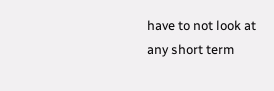have to not look at any short term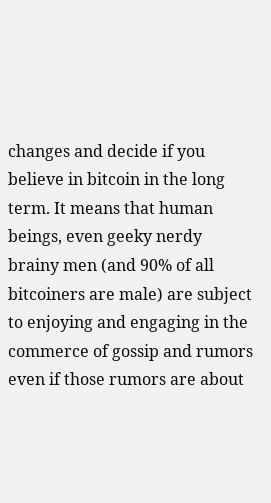changes and decide if you believe in bitcoin in the long term. It means that human beings, even geeky nerdy brainy men (and 90% of all bitcoiners are male) are subject to enjoying and engaging in the commerce of gossip and rumors even if those rumors are about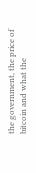the government, the price of bitcoin and what the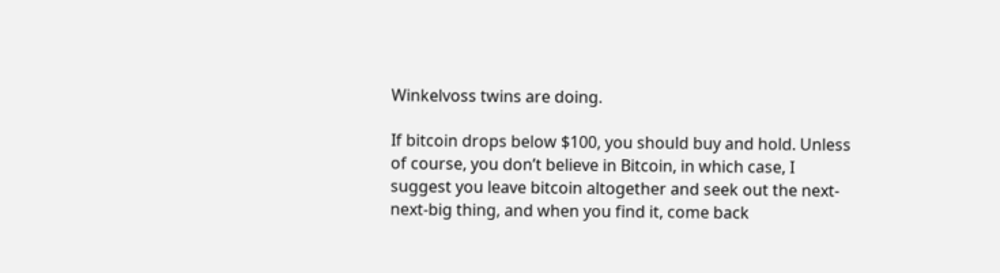Winkelvoss twins are doing.

If bitcoin drops below $100, you should buy and hold. Unless of course, you don’t believe in Bitcoin, in which case, I suggest you leave bitcoin altogether and seek out the next-next-big thing, and when you find it, come back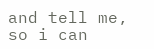and tell me, so i can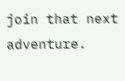join that next adventure.